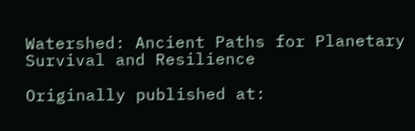Watershed: Ancient Paths for Planetary Survival and Resilience

Originally published at: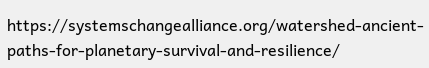https://systemschangealliance.org/watershed-ancient-paths-for-planetary-survival-and-resilience/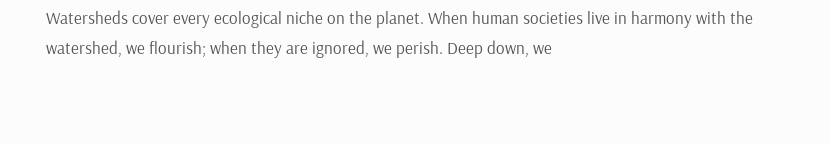Watersheds cover every ecological niche on the planet. When human societies live in harmony with the watershed, we flourish; when they are ignored, we perish. Deep down, we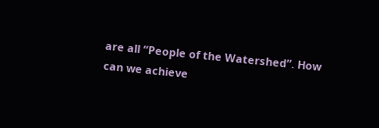are all “People of the Watershed”. How can we achieve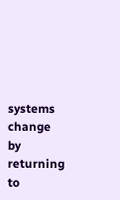systems change by returning to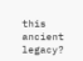this ancient legacy?